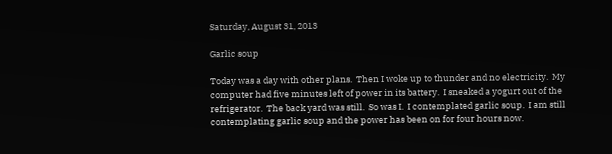Saturday, August 31, 2013

Garlic soup

Today was a day with other plans.  Then I woke up to thunder and no electricity.  My computer had five minutes left of power in its battery.  I sneaked a yogurt out of the refrigerator.  The back yard was still.  So was I.  I contemplated garlic soup.  I am still contemplating garlic soup and the power has been on for four hours now.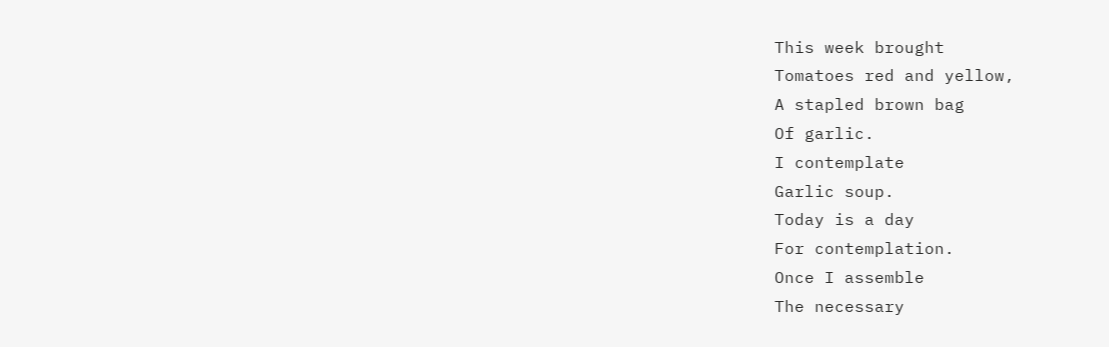This week brought
Tomatoes red and yellow,
A stapled brown bag
Of garlic.
I contemplate
Garlic soup.
Today is a day
For contemplation.
Once I assemble
The necessary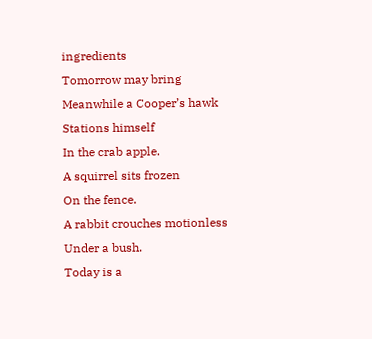ingredients
Tomorrow may bring
Meanwhile a Cooper’s hawk
Stations himself
In the crab apple.
A squirrel sits frozen
On the fence.
A rabbit crouches motionless
Under a bush.
Today is a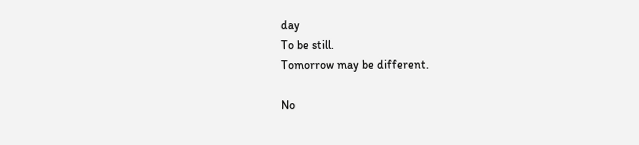day
To be still.
Tomorrow may be different.

No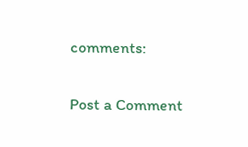comments:

Post a Comment